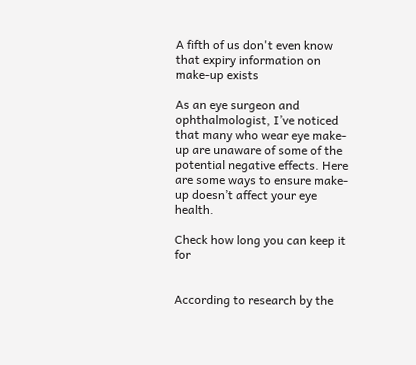A fifth of us don't even know that expiry information on make-up exists

As an eye surgeon and ophthalmologist, I’ve noticed that many who wear eye make-up are unaware of some of the potential negative effects. Here are some ways to ensure make-up doesn’t affect your eye health.

Check how long you can keep it for


According to research by the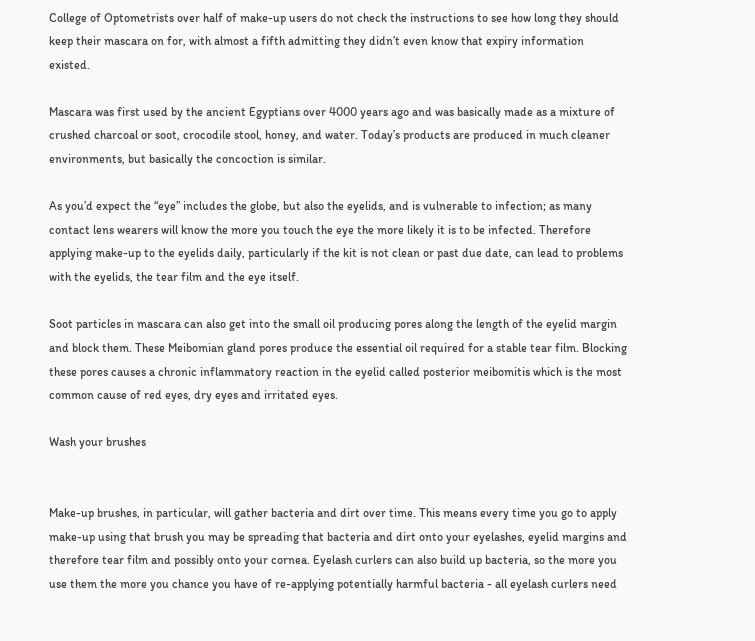College of Optometrists over half of make-up users do not check the instructions to see how long they should keep their mascara on for, with almost a fifth admitting they didn’t even know that expiry information existed.

Mascara was first used by the ancient Egyptians over 4000 years ago and was basically made as a mixture of crushed charcoal or soot, crocodile stool, honey, and water. Today’s products are produced in much cleaner environments, but basically the concoction is similar.

As you’d expect the “eye” includes the globe, but also the eyelids, and is vulnerable to infection; as many contact lens wearers will know the more you touch the eye the more likely it is to be infected. Therefore applying make-up to the eyelids daily, particularly if the kit is not clean or past due date, can lead to problems with the eyelids, the tear film and the eye itself.

Soot particles in mascara can also get into the small oil producing pores along the length of the eyelid margin and block them. These Meibomian gland pores produce the essential oil required for a stable tear film. Blocking these pores causes a chronic inflammatory reaction in the eyelid called posterior meibomitis which is the most common cause of red eyes, dry eyes and irritated eyes.

Wash your brushes


Make-up brushes, in particular, will gather bacteria and dirt over time. This means every time you go to apply make-up using that brush you may be spreading that bacteria and dirt onto your eyelashes, eyelid margins and therefore tear film and possibly onto your cornea. Eyelash curlers can also build up bacteria, so the more you use them the more you chance you have of re-applying potentially harmful bacteria - all eyelash curlers need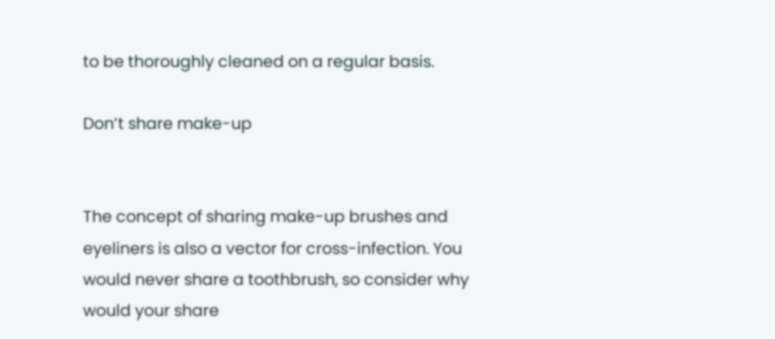to be thoroughly cleaned on a regular basis.

Don’t share make-up


The concept of sharing make-up brushes and eyeliners is also a vector for cross-infection. You would never share a toothbrush, so consider why would your share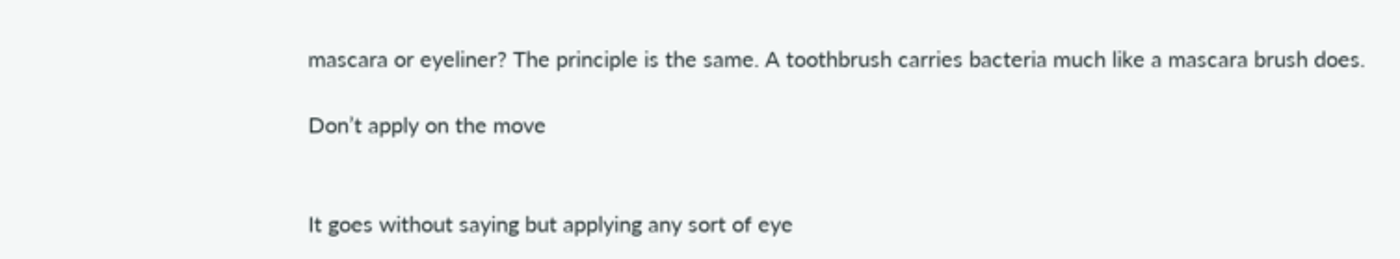mascara or eyeliner? The principle is the same. A toothbrush carries bacteria much like a mascara brush does.

Don’t apply on the move


It goes without saying but applying any sort of eye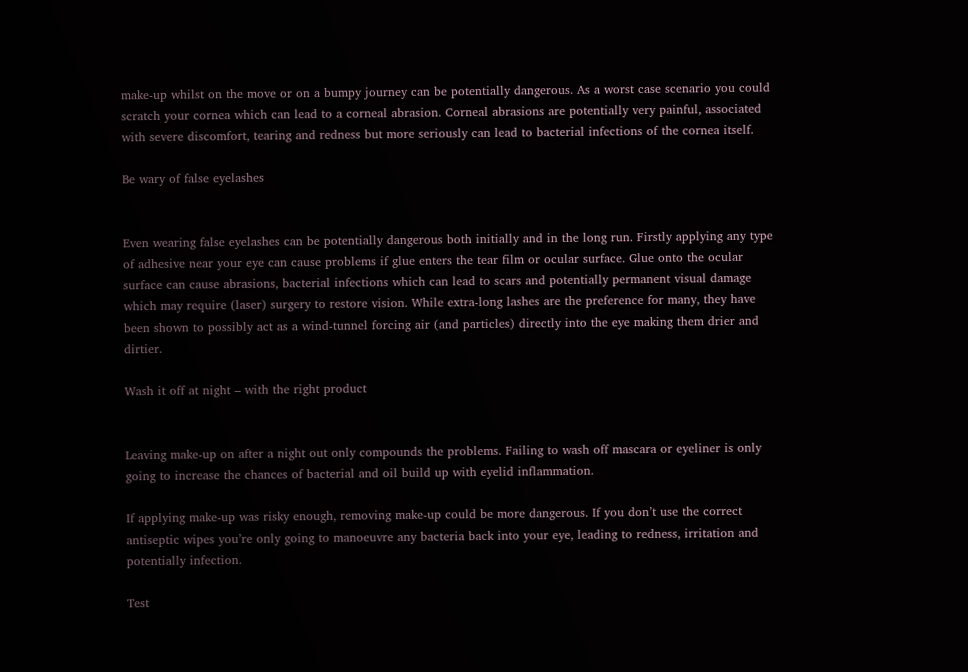make-up whilst on the move or on a bumpy journey can be potentially dangerous. As a worst case scenario you could scratch your cornea which can lead to a corneal abrasion. Corneal abrasions are potentially very painful, associated with severe discomfort, tearing and redness but more seriously can lead to bacterial infections of the cornea itself.

Be wary of false eyelashes


Even wearing false eyelashes can be potentially dangerous both initially and in the long run. Firstly applying any type of adhesive near your eye can cause problems if glue enters the tear film or ocular surface. Glue onto the ocular surface can cause abrasions, bacterial infections which can lead to scars and potentially permanent visual damage which may require (laser) surgery to restore vision. While extra-long lashes are the preference for many, they have been shown to possibly act as a wind-tunnel forcing air (and particles) directly into the eye making them drier and dirtier.

Wash it off at night – with the right product


Leaving make-up on after a night out only compounds the problems. Failing to wash off mascara or eyeliner is only going to increase the chances of bacterial and oil build up with eyelid inflammation.

If applying make-up was risky enough, removing make-up could be more dangerous. If you don’t use the correct antiseptic wipes you’re only going to manoeuvre any bacteria back into your eye, leading to redness, irritation and potentially infection.

Test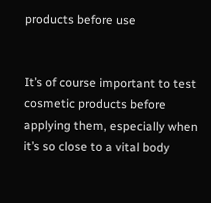products before use


It’s of course important to test cosmetic products before applying them, especially when it’s so close to a vital body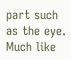part such as the eye. Much like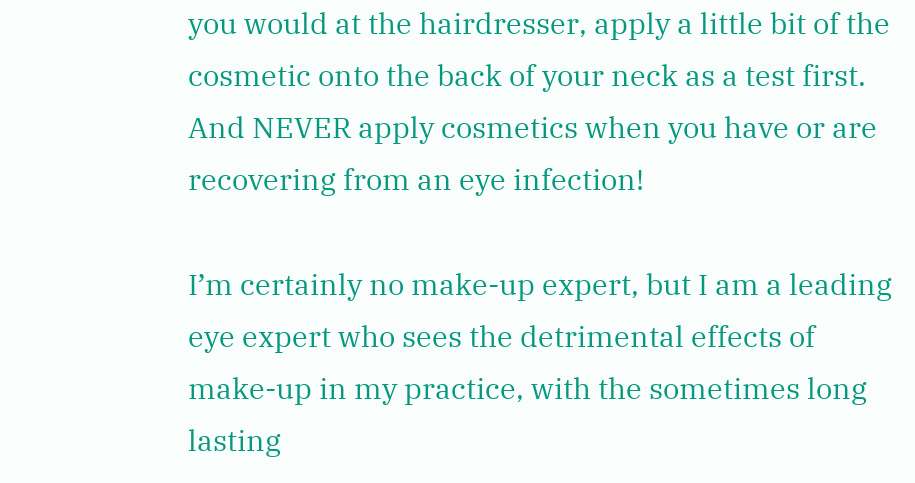you would at the hairdresser, apply a little bit of the cosmetic onto the back of your neck as a test first. And NEVER apply cosmetics when you have or are recovering from an eye infection!

I’m certainly no make-up expert, but I am a leading eye expert who sees the detrimental effects of make-up in my practice, with the sometimes long lasting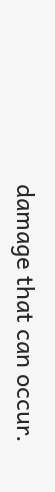damage that can occur.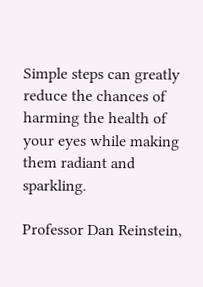Simple steps can greatly reduce the chances of harming the health of your eyes while making them radiant and sparkling.

Professor Dan Reinstein,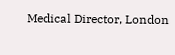Medical Director, London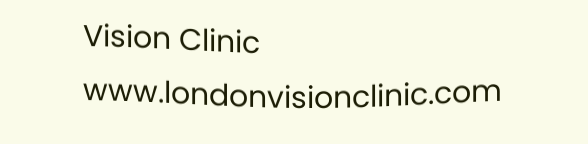Vision Clinic www.londonvisionclinic.com